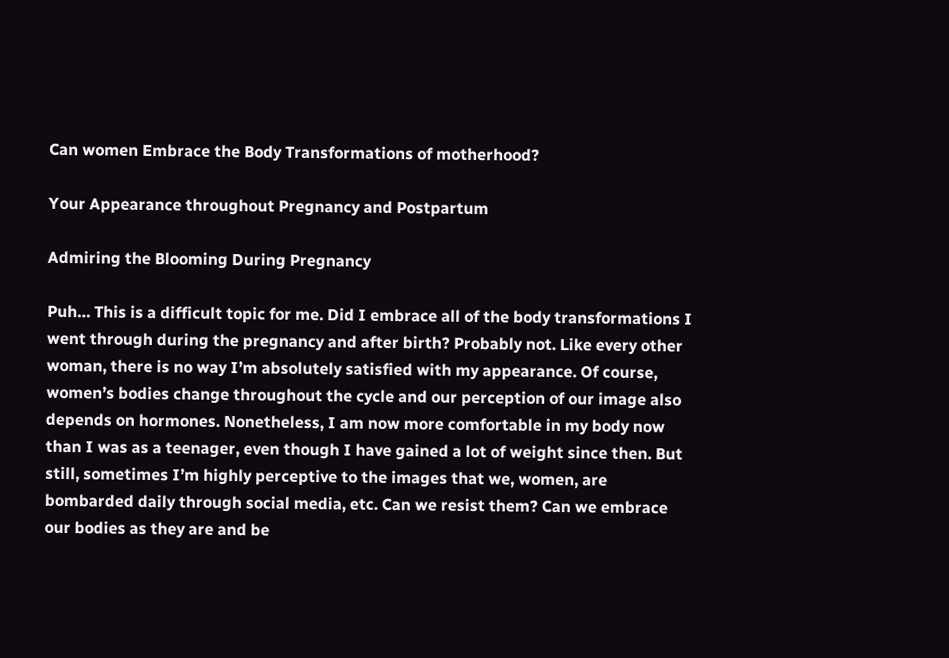Can women Embrace the Body Transformations of motherhood?

Your Appearance throughout Pregnancy and Postpartum

Admiring the Blooming During Pregnancy

Puh… This is a difficult topic for me. Did I embrace all of the body transformations I went through during the pregnancy and after birth? Probably not. Like every other woman, there is no way I’m absolutely satisfied with my appearance. Of course, women’s bodies change throughout the cycle and our perception of our image also depends on hormones. Nonetheless, I am now more comfortable in my body now than I was as a teenager, even though I have gained a lot of weight since then. But still, sometimes I’m highly perceptive to the images that we, women, are bombarded daily through social media, etc. Can we resist them? Can we embrace our bodies as they are and be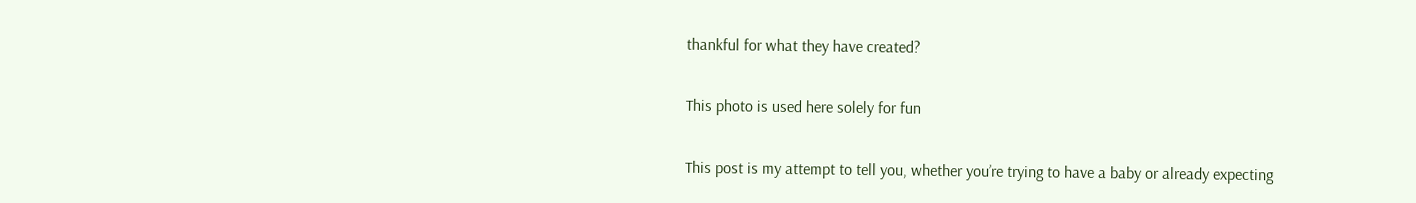thankful for what they have created?

This photo is used here solely for fun

This post is my attempt to tell you, whether you’re trying to have a baby or already expecting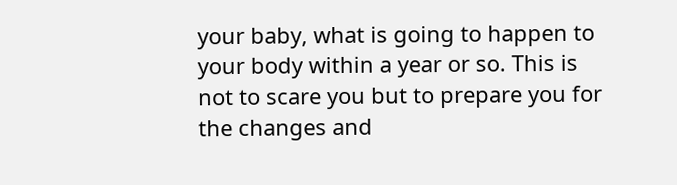your baby, what is going to happen to your body within a year or so. This is not to scare you but to prepare you for the changes and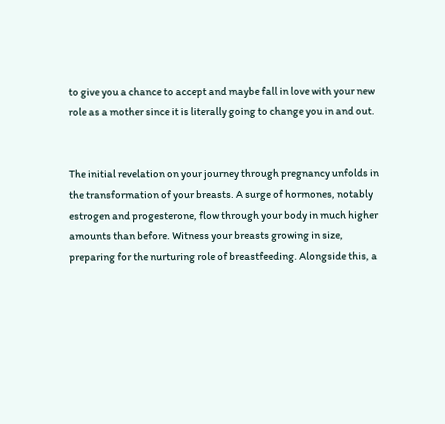to give you a chance to accept and maybe fall in love with your new role as a mother since it is literally going to change you in and out.


The initial revelation on your journey through pregnancy unfolds in the transformation of your breasts. A surge of hormones, notably estrogen and progesterone, flow through your body in much higher amounts than before. Witness your breasts growing in size, preparing for the nurturing role of breastfeeding. Alongside this, a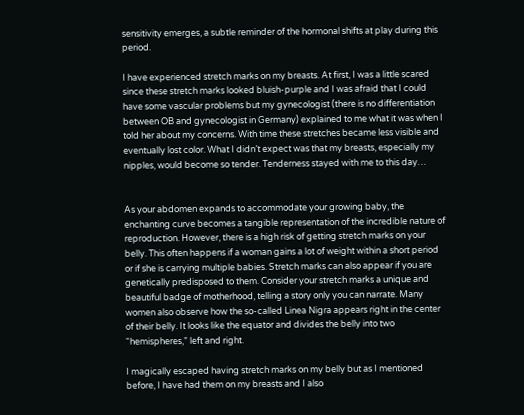sensitivity emerges, a subtle reminder of the hormonal shifts at play during this period.

I have experienced stretch marks on my breasts. At first, I was a little scared since these stretch marks looked bluish-purple and I was afraid that I could have some vascular problems but my gynecologist (there is no differentiation between OB and gynecologist in Germany) explained to me what it was when I told her about my concerns. With time these stretches became less visible and eventually lost color. What I didn’t expect was that my breasts, especially my nipples, would become so tender. Tenderness stayed with me to this day…


As your abdomen expands to accommodate your growing baby, the enchanting curve becomes a tangible representation of the incredible nature of reproduction. However, there is a high risk of getting stretch marks on your belly. This often happens if a woman gains a lot of weight within a short period or if she is carrying multiple babies. Stretch marks can also appear if you are genetically predisposed to them. Consider your stretch marks a unique and beautiful badge of motherhood, telling a story only you can narrate. Many women also observe how the so-called Linea Nigra appears right in the center of their belly. It looks like the equator and divides the belly into two “hemispheres,” left and right.

I magically escaped having stretch marks on my belly but as I mentioned before, I have had them on my breasts and I also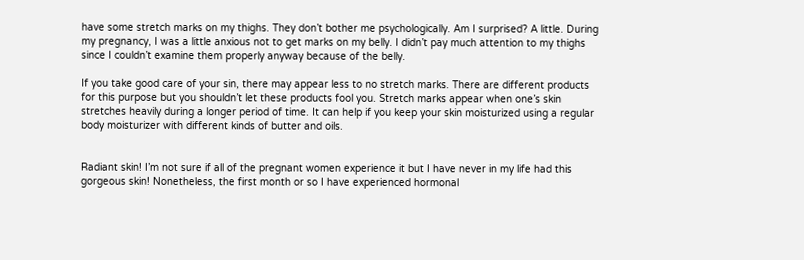have some stretch marks on my thighs. They don’t bother me psychologically. Am I surprised? A little. During my pregnancy, I was a little anxious not to get marks on my belly. I didn’t pay much attention to my thighs since I couldn’t examine them properly anyway because of the belly.

If you take good care of your sin, there may appear less to no stretch marks. There are different products for this purpose but you shouldn’t let these products fool you. Stretch marks appear when one’s skin stretches heavily during a longer period of time. It can help if you keep your skin moisturized using a regular body moisturizer with different kinds of butter and oils.


Radiant skin! I’m not sure if all of the pregnant women experience it but I have never in my life had this gorgeous skin! Nonetheless, the first month or so I have experienced hormonal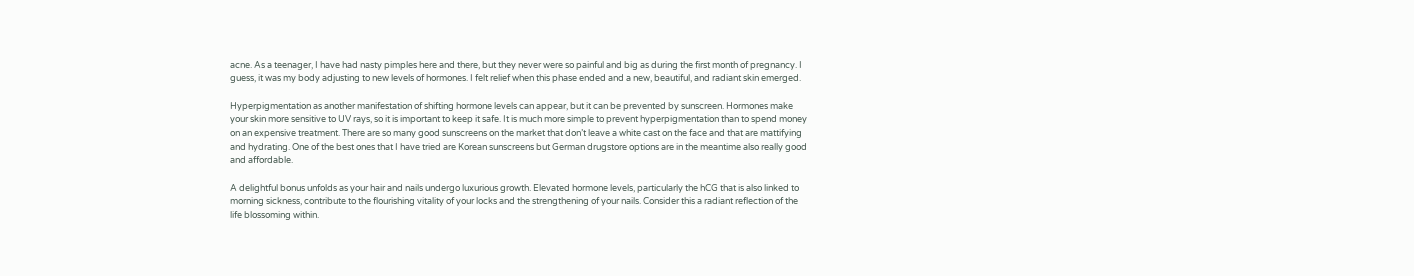acne. As a teenager, I have had nasty pimples here and there, but they never were so painful and big as during the first month of pregnancy. I guess, it was my body adjusting to new levels of hormones. I felt relief when this phase ended and a new, beautiful, and radiant skin emerged.

Hyperpigmentation as another manifestation of shifting hormone levels can appear, but it can be prevented by sunscreen. Hormones make your skin more sensitive to UV rays, so it is important to keep it safe. It is much more simple to prevent hyperpigmentation than to spend money on an expensive treatment. There are so many good sunscreens on the market that don’t leave a white cast on the face and that are mattifying and hydrating. One of the best ones that I have tried are Korean sunscreens but German drugstore options are in the meantime also really good and affordable.

A delightful bonus unfolds as your hair and nails undergo luxurious growth. Elevated hormone levels, particularly the hCG that is also linked to morning sickness, contribute to the flourishing vitality of your locks and the strengthening of your nails. Consider this a radiant reflection of the life blossoming within.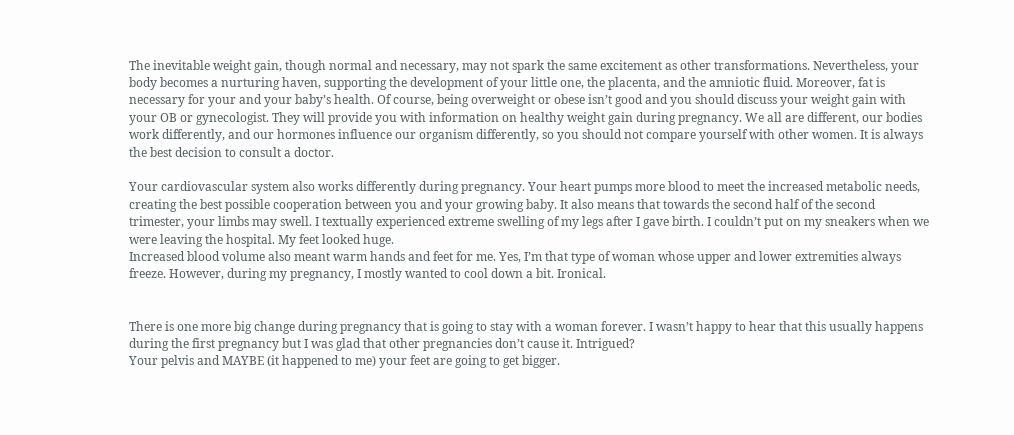The inevitable weight gain, though normal and necessary, may not spark the same excitement as other transformations. Nevertheless, your body becomes a nurturing haven, supporting the development of your little one, the placenta, and the amniotic fluid. Moreover, fat is necessary for your and your baby’s health. Of course, being overweight or obese isn’t good and you should discuss your weight gain with your OB or gynecologist. They will provide you with information on healthy weight gain during pregnancy. We all are different, our bodies work differently, and our hormones influence our organism differently, so you should not compare yourself with other women. It is always the best decision to consult a doctor.

Your cardiovascular system also works differently during pregnancy. Your heart pumps more blood to meet the increased metabolic needs, creating the best possible cooperation between you and your growing baby. It also means that towards the second half of the second trimester, your limbs may swell. I textually experienced extreme swelling of my legs after I gave birth. I couldn’t put on my sneakers when we were leaving the hospital. My feet looked huge.
Increased blood volume also meant warm hands and feet for me. Yes, I’m that type of woman whose upper and lower extremities always freeze. However, during my pregnancy, I mostly wanted to cool down a bit. Ironical.


There is one more big change during pregnancy that is going to stay with a woman forever. I wasn’t happy to hear that this usually happens during the first pregnancy but I was glad that other pregnancies don’t cause it. Intrigued?
Your pelvis and MAYBE (it happened to me) your feet are going to get bigger.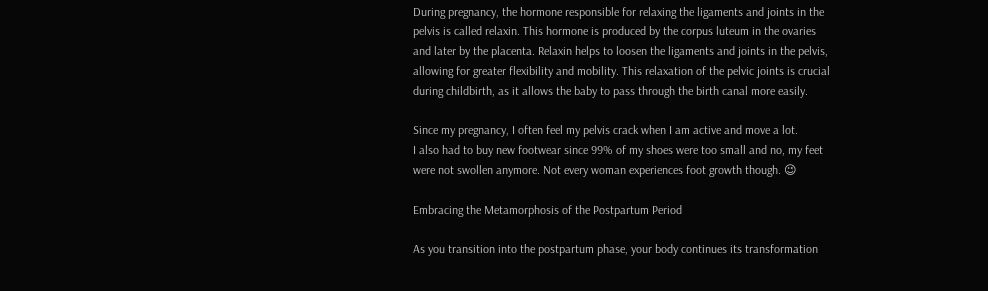During pregnancy, the hormone responsible for relaxing the ligaments and joints in the pelvis is called relaxin. This hormone is produced by the corpus luteum in the ovaries and later by the placenta. Relaxin helps to loosen the ligaments and joints in the pelvis, allowing for greater flexibility and mobility. This relaxation of the pelvic joints is crucial during childbirth, as it allows the baby to pass through the birth canal more easily.

Since my pregnancy, I often feel my pelvis crack when I am active and move a lot.
I also had to buy new footwear since 99% of my shoes were too small and no, my feet were not swollen anymore. Not every woman experiences foot growth though. 😉

Embracing the Metamorphosis of the Postpartum Period

As you transition into the postpartum phase, your body continues its transformation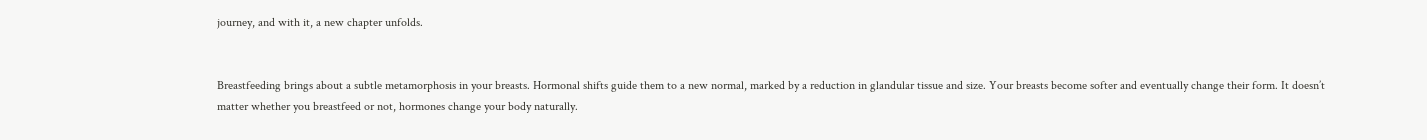journey, and with it, a new chapter unfolds.


Breastfeeding brings about a subtle metamorphosis in your breasts. Hormonal shifts guide them to a new normal, marked by a reduction in glandular tissue and size. Your breasts become softer and eventually change their form. It doesn’t matter whether you breastfeed or not, hormones change your body naturally.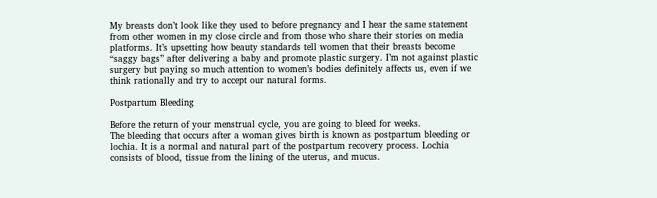My breasts don’t look like they used to before pregnancy and I hear the same statement from other women in my close circle and from those who share their stories on media platforms. It’s upsetting how beauty standards tell women that their breasts become “saggy bags” after delivering a baby and promote plastic surgery. I’m not against plastic surgery but paying so much attention to women’s bodies definitely affects us, even if we think rationally and try to accept our natural forms.

Postpartum Bleeding

Before the return of your menstrual cycle, you are going to bleed for weeks.
The bleeding that occurs after a woman gives birth is known as postpartum bleeding or lochia. It is a normal and natural part of the postpartum recovery process. Lochia consists of blood, tissue from the lining of the uterus, and mucus.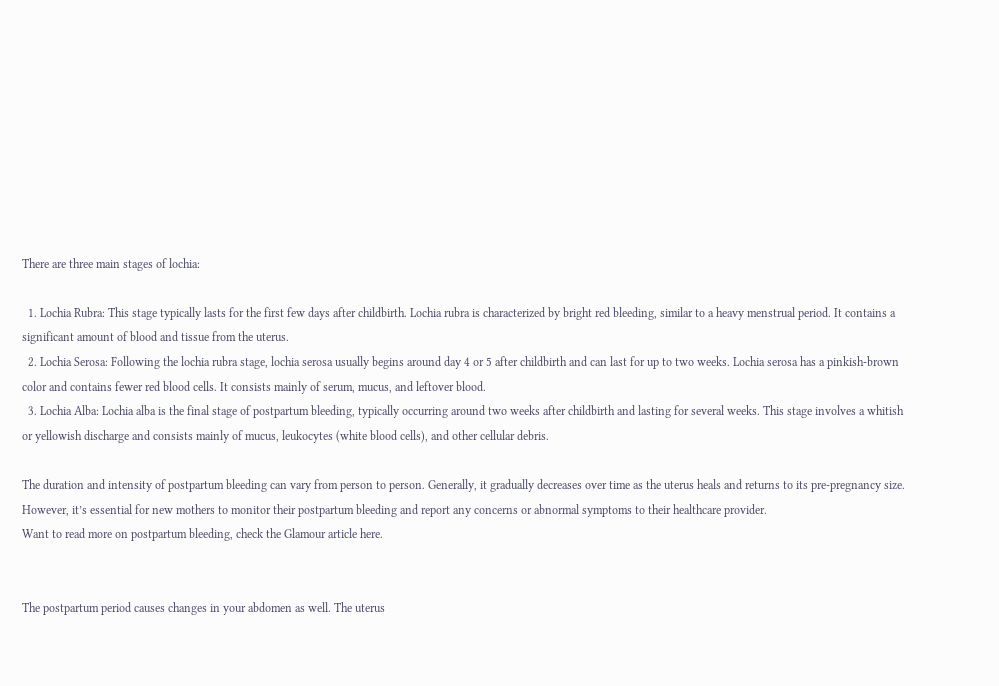There are three main stages of lochia:

  1. Lochia Rubra: This stage typically lasts for the first few days after childbirth. Lochia rubra is characterized by bright red bleeding, similar to a heavy menstrual period. It contains a significant amount of blood and tissue from the uterus.
  2. Lochia Serosa: Following the lochia rubra stage, lochia serosa usually begins around day 4 or 5 after childbirth and can last for up to two weeks. Lochia serosa has a pinkish-brown color and contains fewer red blood cells. It consists mainly of serum, mucus, and leftover blood.
  3. Lochia Alba: Lochia alba is the final stage of postpartum bleeding, typically occurring around two weeks after childbirth and lasting for several weeks. This stage involves a whitish or yellowish discharge and consists mainly of mucus, leukocytes (white blood cells), and other cellular debris.

The duration and intensity of postpartum bleeding can vary from person to person. Generally, it gradually decreases over time as the uterus heals and returns to its pre-pregnancy size. However, it’s essential for new mothers to monitor their postpartum bleeding and report any concerns or abnormal symptoms to their healthcare provider.
Want to read more on postpartum bleeding, check the Glamour article here.


The postpartum period causes changes in your abdomen as well. The uterus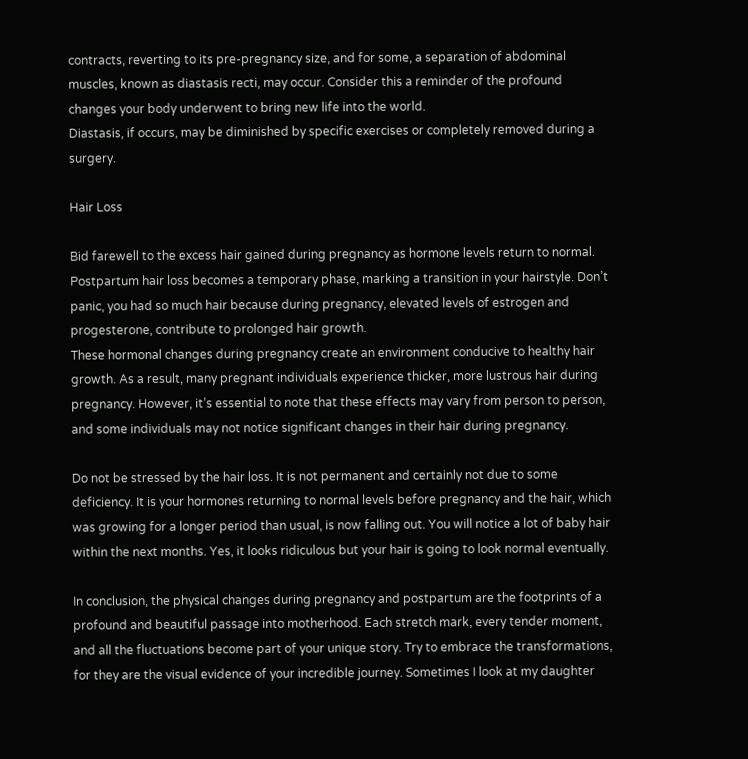contracts, reverting to its pre-pregnancy size, and for some, a separation of abdominal muscles, known as diastasis recti, may occur. Consider this a reminder of the profound changes your body underwent to bring new life into the world.
Diastasis, if occurs, may be diminished by specific exercises or completely removed during a surgery.

Hair Loss

Bid farewell to the excess hair gained during pregnancy as hormone levels return to normal. Postpartum hair loss becomes a temporary phase, marking a transition in your hairstyle. Don’t panic, you had so much hair because during pregnancy, elevated levels of estrogen and progesterone, contribute to prolonged hair growth.
These hormonal changes during pregnancy create an environment conducive to healthy hair growth. As a result, many pregnant individuals experience thicker, more lustrous hair during pregnancy. However, it’s essential to note that these effects may vary from person to person, and some individuals may not notice significant changes in their hair during pregnancy.

Do not be stressed by the hair loss. It is not permanent and certainly not due to some deficiency. It is your hormones returning to normal levels before pregnancy and the hair, which was growing for a longer period than usual, is now falling out. You will notice a lot of baby hair within the next months. Yes, it looks ridiculous but your hair is going to look normal eventually.

In conclusion, the physical changes during pregnancy and postpartum are the footprints of a profound and beautiful passage into motherhood. Each stretch mark, every tender moment, and all the fluctuations become part of your unique story. Try to embrace the transformations, for they are the visual evidence of your incredible journey. Sometimes I look at my daughter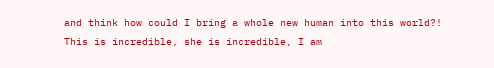and think how could I bring a whole new human into this world?! This is incredible, she is incredible, I am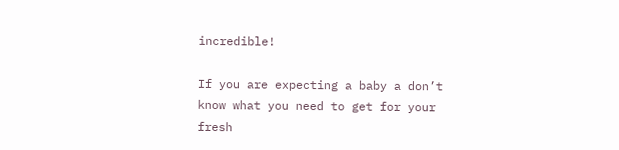incredible!

If you are expecting a baby a don’t know what you need to get for your fresh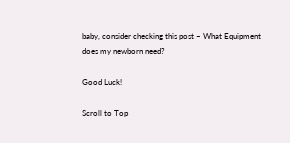baby, consider checking this post – What Equipment does my newborn need?

Good Luck!

Scroll to Top